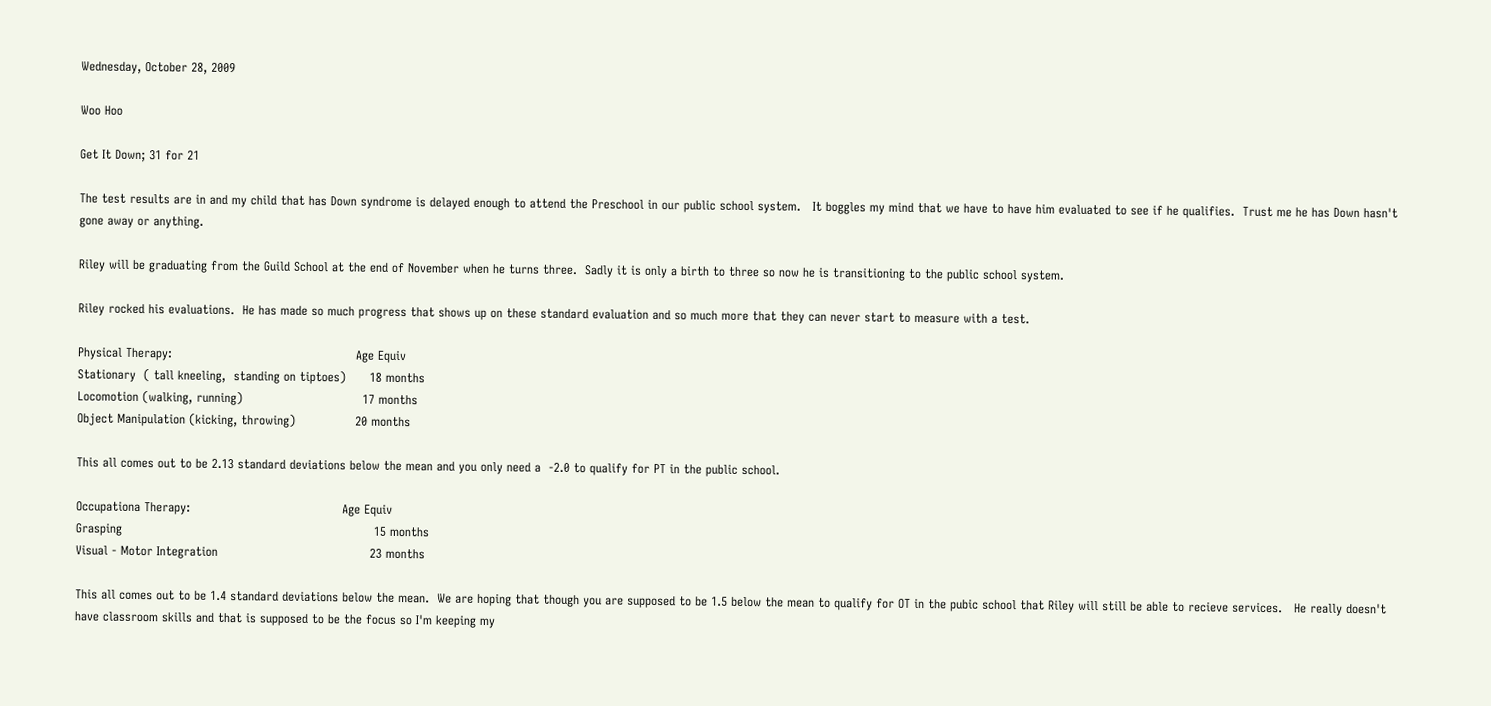Wednesday, October 28, 2009

Woo Hoo

Get It Down; 31 for 21

The test results are in and my child that has Down syndrome is delayed enough to attend the Preschool in our public school system.   It boggles my mind that we have to have him evaluated to see if he qualifies.  Trust me he has Down hasn't gone away or anything.

Riley will be graduating from the Guild School at the end of November when he turns three.  Sadly it is only a birth to three so now he is transitioning to the public school system.

Riley rocked his evaluations.  He has made so much progress that shows up on these standard evaluation and so much more that they can never start to measure with a test.

Physical Therapy:                                              Age Equiv
Stationary  ( tall kneeling,  standing on tiptoes)      18 months
Locomotion (walking, running)                              17 months
Object Manipulation (kicking, throwing)               20 months

This all comes out to be 2.13 standard deviations below the mean and you only need a  -2.0 to qualify for PT in the public school.

Occupationa Therapy:                                      Age Equiv
Grasping                                                               15 months
Visual - Motor Integration                                      23 months

This all comes out to be 1.4 standard deviations below the mean.  We are hoping that though you are supposed to be 1.5 below the mean to qualify for OT in the pubic school that Riley will still be able to recieve services.   He really doesn't have classroom skills and that is supposed to be the focus so I'm keeping my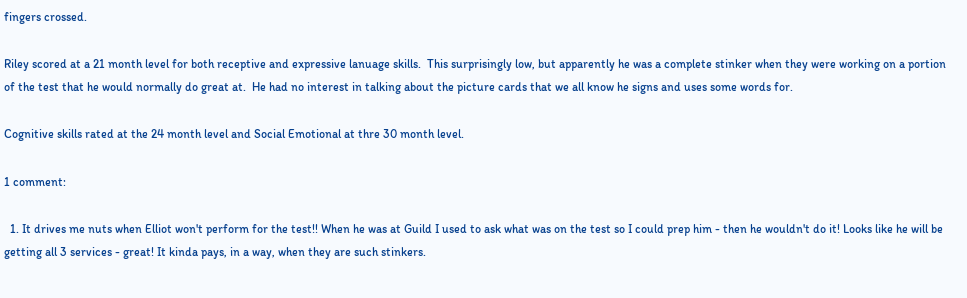fingers crossed.

Riley scored at a 21 month level for both receptive and expressive lanuage skills.  This surprisingly low, but apparently he was a complete stinker when they were working on a portion of the test that he would normally do great at.  He had no interest in talking about the picture cards that we all know he signs and uses some words for.

Cognitive skills rated at the 24 month level and Social Emotional at thre 30 month level.

1 comment:

  1. It drives me nuts when Elliot won't perform for the test!! When he was at Guild I used to ask what was on the test so I could prep him - then he wouldn't do it! Looks like he will be getting all 3 services - great! It kinda pays, in a way, when they are such stinkers.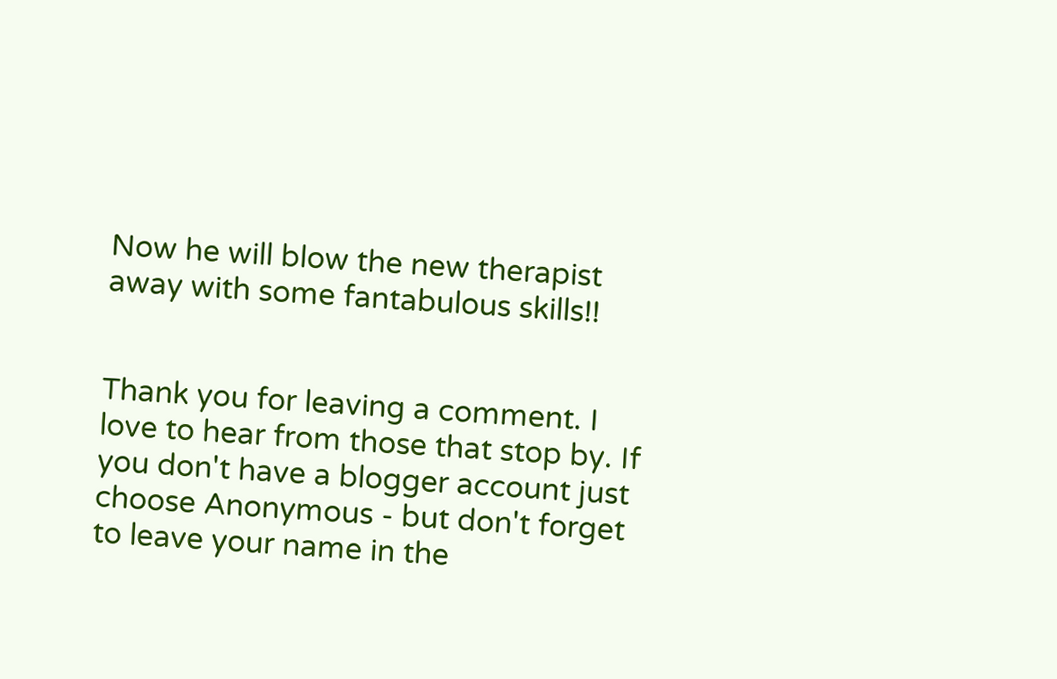Now he will blow the new therapist away with some fantabulous skills!!


Thank you for leaving a comment. I love to hear from those that stop by. If you don't have a blogger account just choose Anonymous - but don't forget to leave your name in the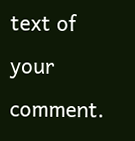text of your comment.